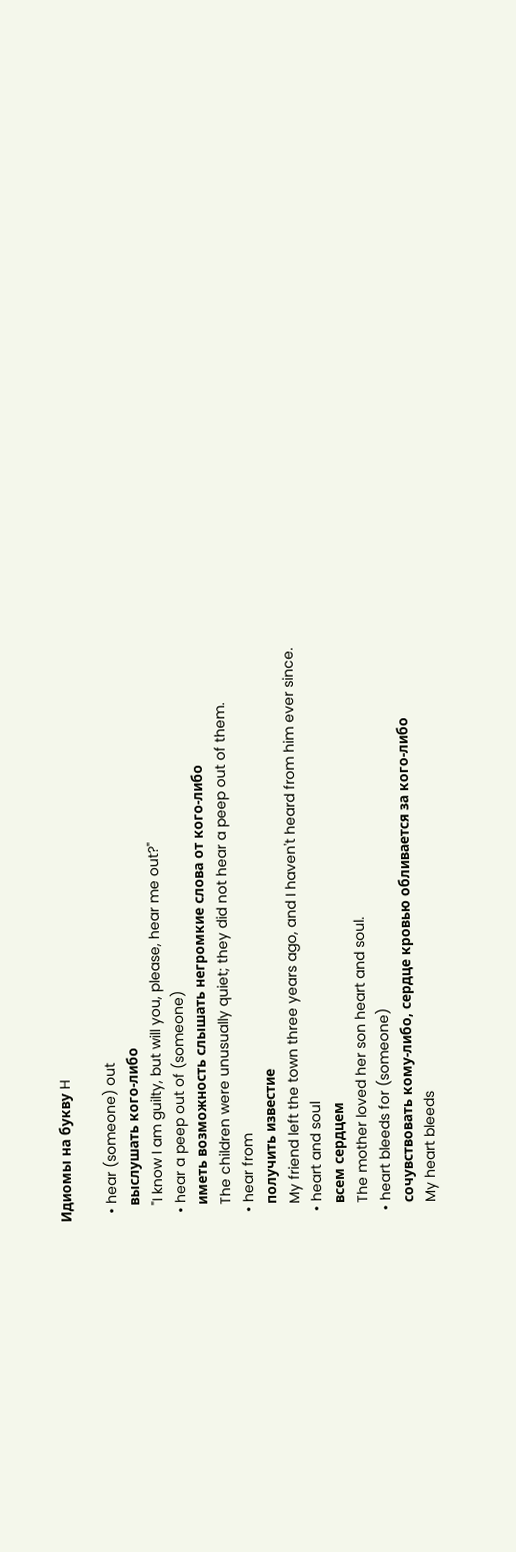Идиомы на букву H

  • hear (someone) out
    выслушать кого-либо
    "I know I am guilty, but will you, please, hear me out?"
  • hear a peep out of (someone)
    иметь возможность слышать негромкие слова от кого-либо
    The children were unusually quiet; they did not hear a peep out of them.
  • hear from
    получить известие
    My friend left the town three years ago, and I haven't heard from him ever since.
  • heart and soul
    всем сердцем
    The mother loved her son heart and soul.
  • heart bleeds for (someone)
    сочувствовать кому-либо, сердце кровью обливается за кого-либо
    My heart bleeds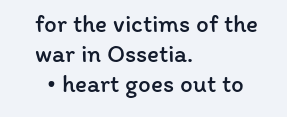for the victims of the war in Ossetia.
  • heart goes out to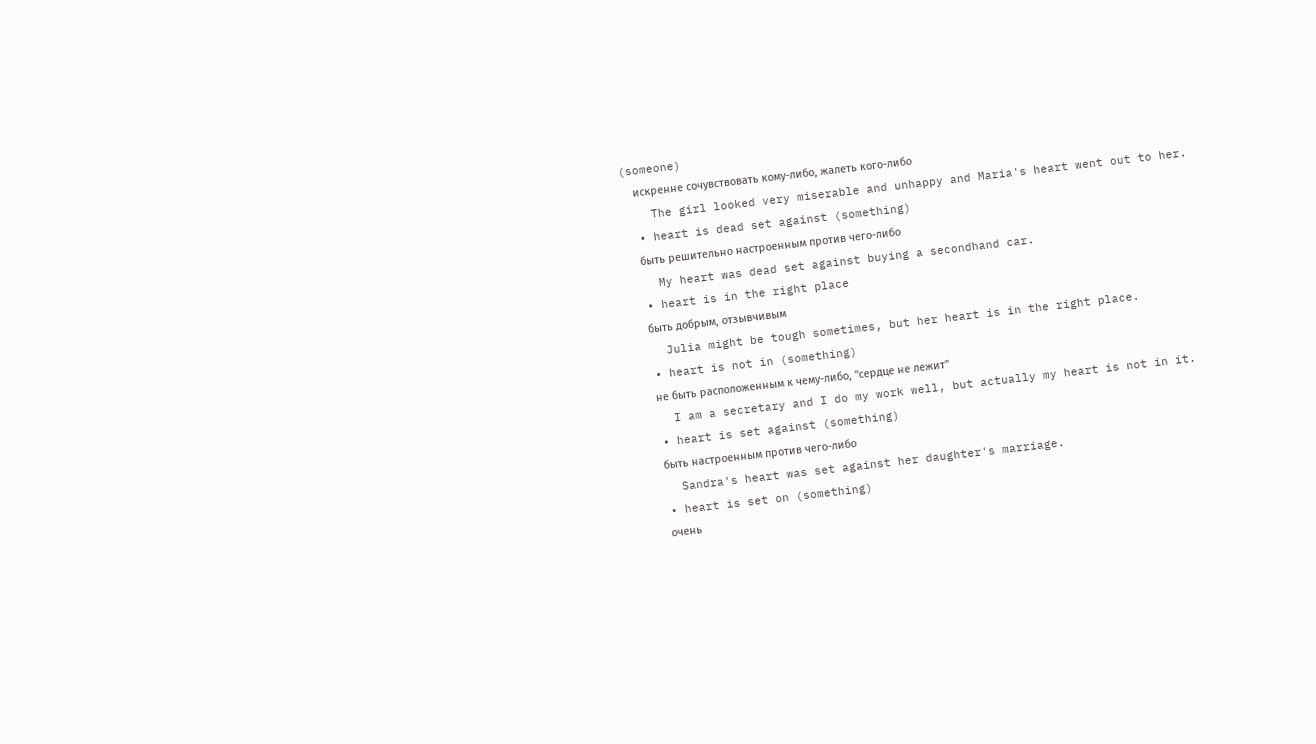(someone)
    искренне сочувствовать кому-либо, жалеть кого-либо
    The girl looked very miserable and unhappy and Maria's heart went out to her.
  • heart is dead set against (something)
    быть решительно настроенным против чего-либо
    My heart was dead set against buying a secondhand car.
  • heart is in the right place
    быть добрым, отзывчивым
    Julia might be tough sometimes, but her heart is in the right place.
  • heart is not in (something)
    не быть расположенным к чему-либо, "сердце не лежит"
    I am a secretary and I do my work well, but actually my heart is not in it.
  • heart is set against (something)
    быть настроенным против чего-либо
    Sandra's heart was set against her daughter's marriage.
  • heart is set on (something)
    очень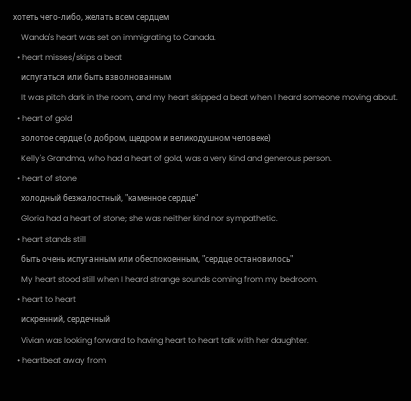хотеть чего-либо, желать всем сердцем
    Wanda's heart was set on immigrating to Canada.
  • heart misses/skips a beat
    испугаться или быть взволнованным
    It was pitch dark in the room, and my heart skipped a beat when I heard someone moving about.
  • heart of gold
    золотое сердце (о добром, щедром и великодушном человеке)
    Kelly's Grandma, who had a heart of gold, was a very kind and generous person.
  • heart of stone
    холодный безжалостный, "каменное сердце"
    Gloria had a heart of stone; she was neither kind nor sympathetic.
  • heart stands still
    быть очень испуганным или обеспокоенным, "сердце остановилось"
    My heart stood still when I heard strange sounds coming from my bedroom.
  • heart to heart
    искренний, сердечный
    Vivian was looking forward to having heart to heart talk with her daughter.
  • heartbeat away from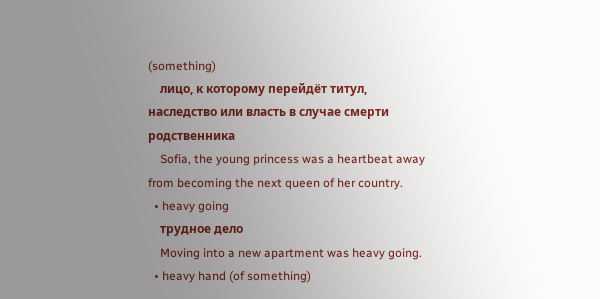(something)
    лицо, к которому перейдёт титул, наследство или власть в случае смерти родственника
    Sofia, the young princess was a heartbeat away from becoming the next queen of her country.
  • heavy going
    трудное дело
    Moving into a new apartment was heavy going.
  • heavy hand (of something)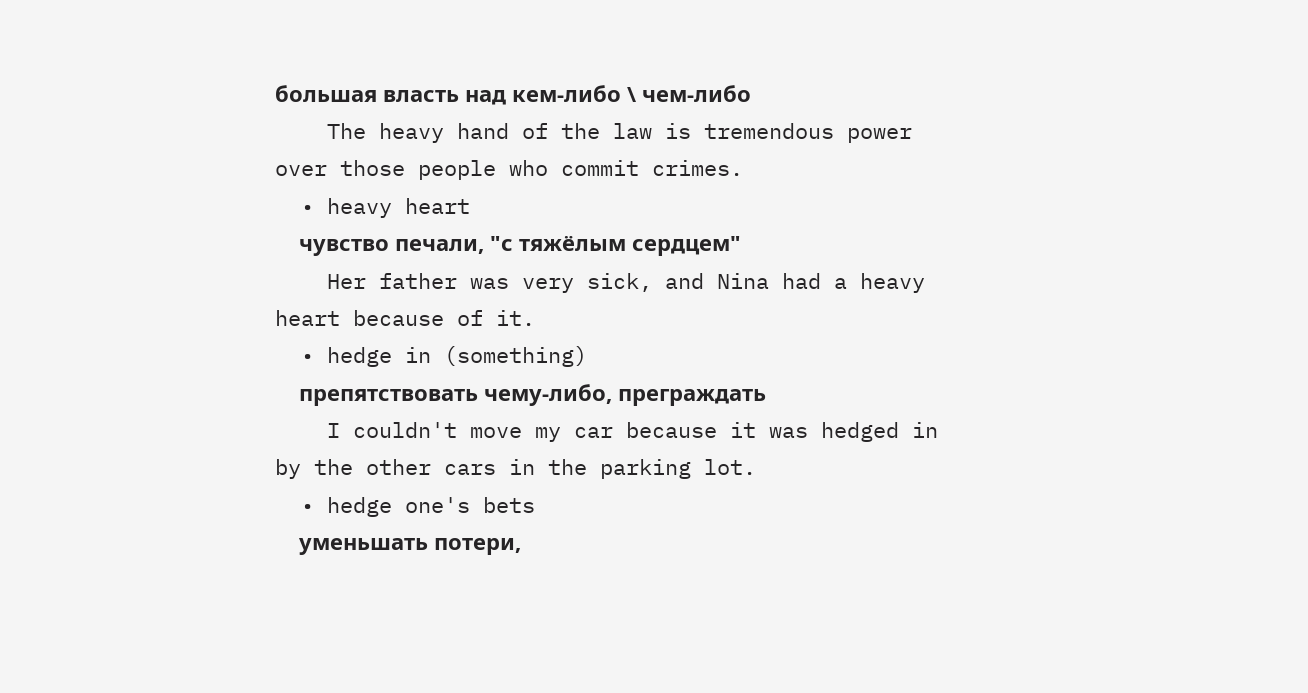большая власть над кем-либо \ чем-либо
    The heavy hand of the law is tremendous power over those people who commit crimes.
  • heavy heart
    чувство печали, "с тяжёлым сердцем"
    Her father was very sick, and Nina had a heavy heart because of it.
  • hedge in (something)
    препятствовать чему-либо, преграждать
    I couldn't move my car because it was hedged in by the other cars in the parking lot.
  • hedge one's bets
    уменьшать потери,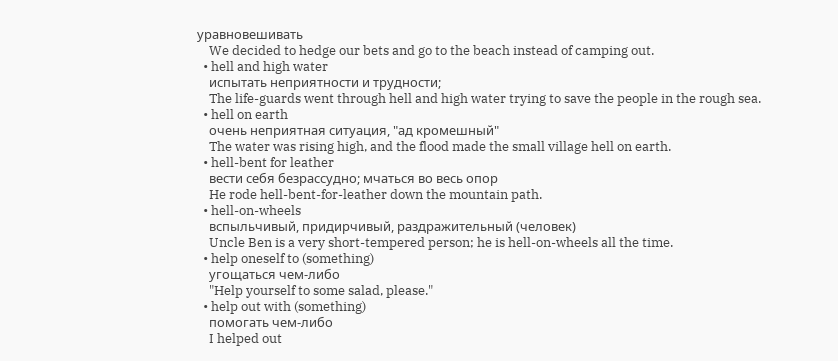уравновешивать
    We decided to hedge our bets and go to the beach instead of camping out.
  • hell and high water
    испытать неприятности и трудности;
    The life-guards went through hell and high water trying to save the people in the rough sea.
  • hell on earth
    очень неприятная ситуация, "ад кромешный"
    The water was rising high, and the flood made the small village hell on earth.
  • hell-bent for leather
    вести себя безрассудно; мчаться во весь опор
    He rode hell-bent-for-leather down the mountain path.
  • hell-on-wheels
    вспыльчивый, придирчивый, раздражительный (человек)
    Uncle Ben is a very short-tempered person; he is hell-on-wheels all the time.
  • help oneself to (something)
    угощаться чем-либо
    "Help yourself to some salad, please."
  • help out with (something)
    помогать чем-либо
    I helped out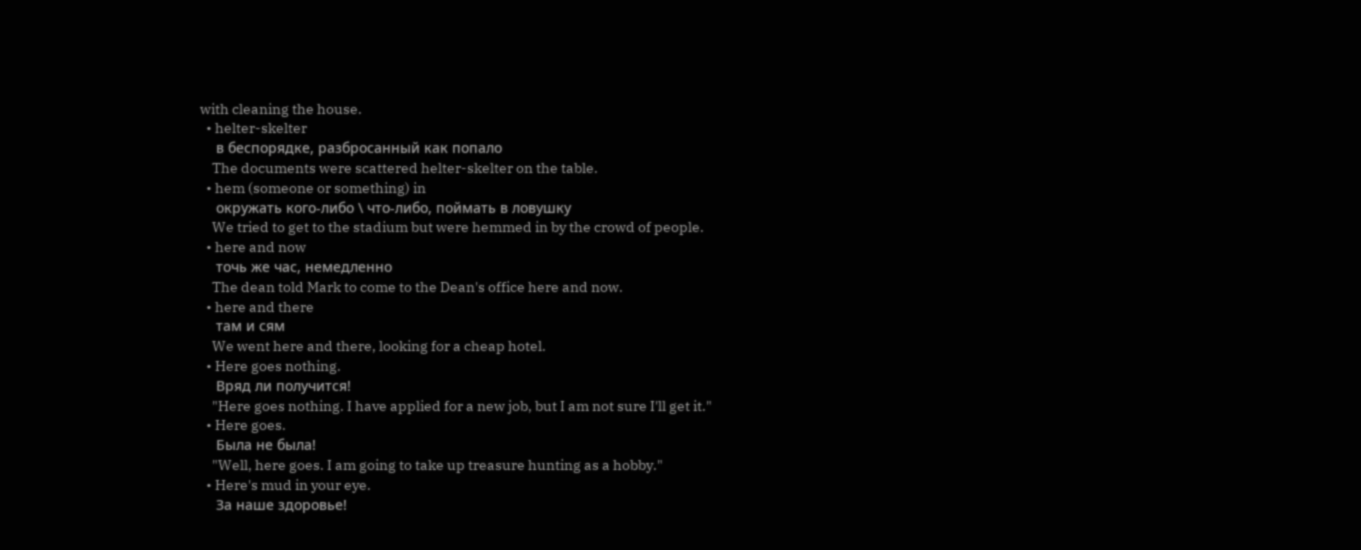with cleaning the house.
  • helter-skelter
    в беспорядке, разбросанный как попало
    The documents were scattered helter-skelter on the table.
  • hem (someone or something) in
    окружать кого-либо \ что-либо, поймать в ловушку
    We tried to get to the stadium but were hemmed in by the crowd of people.
  • here and now
    точь же час, немедленно
    The dean told Mark to come to the Dean's office here and now.
  • here and there
    там и сям
    We went here and there, looking for a cheap hotel.
  • Here goes nothing.
    Вряд ли получится!
    "Here goes nothing. I have applied for a new job, but I am not sure I'll get it."
  • Here goes.
    Была не была!
    "Well, here goes. I am going to take up treasure hunting as a hobby."
  • Here's mud in your eye.
    За наше здоровье!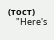(тост)
    "Here's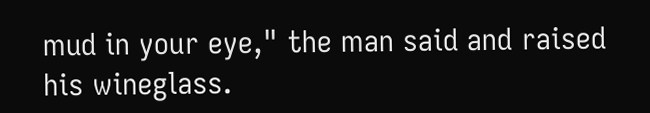mud in your eye," the man said and raised his wineglass.